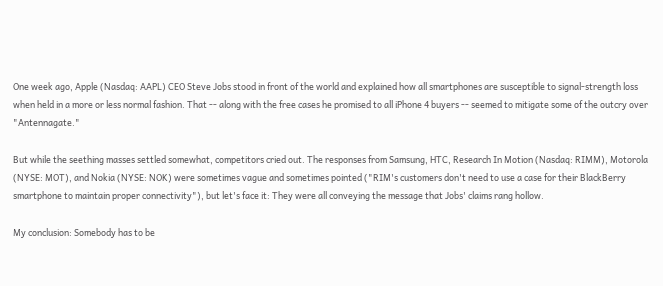One week ago, Apple (Nasdaq: AAPL) CEO Steve Jobs stood in front of the world and explained how all smartphones are susceptible to signal-strength loss when held in a more or less normal fashion. That -- along with the free cases he promised to all iPhone 4 buyers -- seemed to mitigate some of the outcry over "Antennagate."

But while the seething masses settled somewhat, competitors cried out. The responses from Samsung, HTC, Research In Motion (Nasdaq: RIMM), Motorola (NYSE: MOT), and Nokia (NYSE: NOK) were sometimes vague and sometimes pointed ("RIM's customers don't need to use a case for their BlackBerry smartphone to maintain proper connectivity"), but let's face it: They were all conveying the message that Jobs' claims rang hollow.

My conclusion: Somebody has to be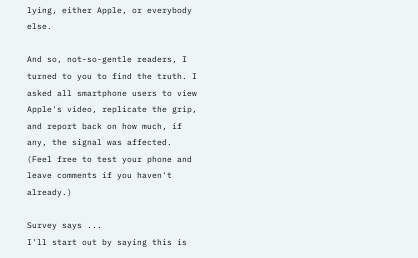lying, either Apple, or everybody else.

And so, not-so-gentle readers, I turned to you to find the truth. I asked all smartphone users to view Apple's video, replicate the grip, and report back on how much, if any, the signal was affected. (Feel free to test your phone and leave comments if you haven't already.)

Survey says ...
I'll start out by saying this is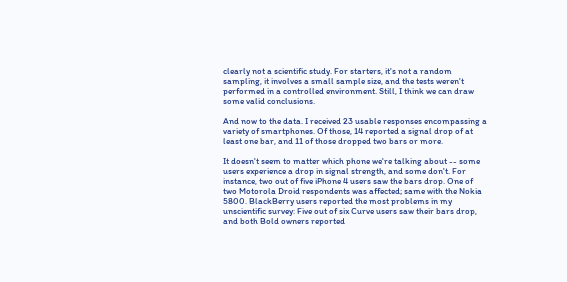clearly not a scientific study. For starters, it's not a random sampling, it involves a small sample size, and the tests weren't performed in a controlled environment. Still, I think we can draw some valid conclusions.

And now to the data. I received 23 usable responses encompassing a variety of smartphones. Of those, 14 reported a signal drop of at least one bar, and 11 of those dropped two bars or more.

It doesn't seem to matter which phone we're talking about -- some users experience a drop in signal strength, and some don't. For instance, two out of five iPhone 4 users saw the bars drop. One of two Motorola Droid respondents was affected; same with the Nokia 5800. BlackBerry users reported the most problems in my unscientific survey: Five out of six Curve users saw their bars drop, and both Bold owners reported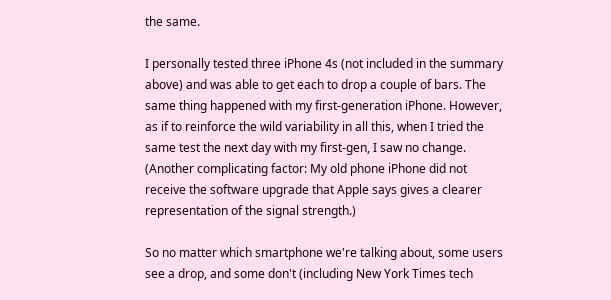the same.

I personally tested three iPhone 4s (not included in the summary above) and was able to get each to drop a couple of bars. The same thing happened with my first-generation iPhone. However, as if to reinforce the wild variability in all this, when I tried the same test the next day with my first-gen, I saw no change. (Another complicating factor: My old phone iPhone did not receive the software upgrade that Apple says gives a clearer representation of the signal strength.)

So no matter which smartphone we're talking about, some users see a drop, and some don't (including New York Times tech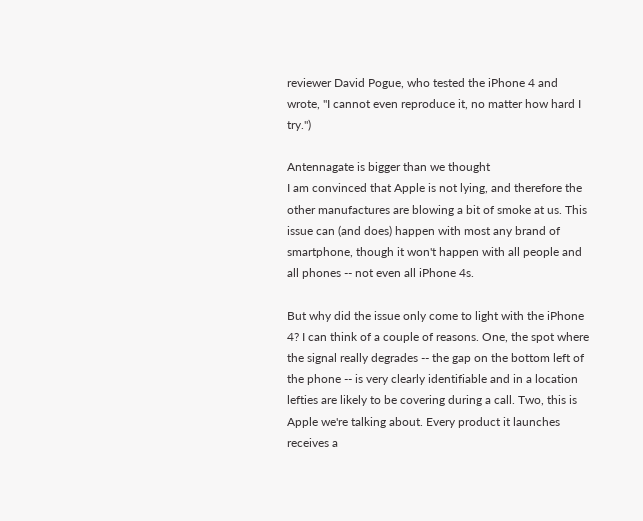reviewer David Pogue, who tested the iPhone 4 and wrote, "I cannot even reproduce it, no matter how hard I try.")

Antennagate is bigger than we thought
I am convinced that Apple is not lying, and therefore the other manufactures are blowing a bit of smoke at us. This issue can (and does) happen with most any brand of smartphone, though it won't happen with all people and all phones -- not even all iPhone 4s.

But why did the issue only come to light with the iPhone 4? I can think of a couple of reasons. One, the spot where the signal really degrades -- the gap on the bottom left of the phone -- is very clearly identifiable and in a location lefties are likely to be covering during a call. Two, this is Apple we're talking about. Every product it launches receives a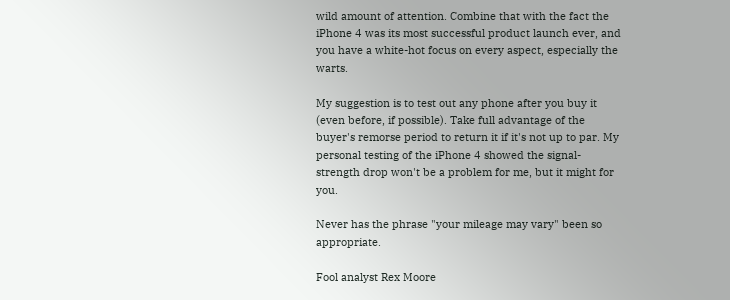wild amount of attention. Combine that with the fact the iPhone 4 was its most successful product launch ever, and you have a white-hot focus on every aspect, especially the warts.

My suggestion is to test out any phone after you buy it (even before, if possible). Take full advantage of the buyer's remorse period to return it if it's not up to par. My personal testing of the iPhone 4 showed the signal-strength drop won't be a problem for me, but it might for you.

Never has the phrase "your mileage may vary" been so appropriate.

Fool analyst Rex Moore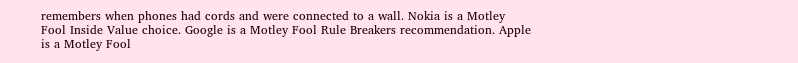remembers when phones had cords and were connected to a wall. Nokia is a Motley Fool Inside Value choice. Google is a Motley Fool Rule Breakers recommendation. Apple is a Motley Fool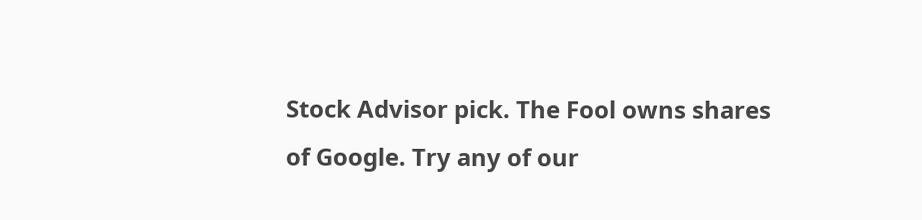Stock Advisor pick. The Fool owns shares of Google. Try any of our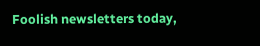Foolish newsletters today,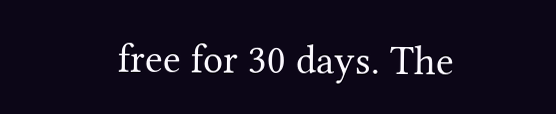free for 30 days. The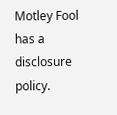Motley Fool has a disclosure policy.